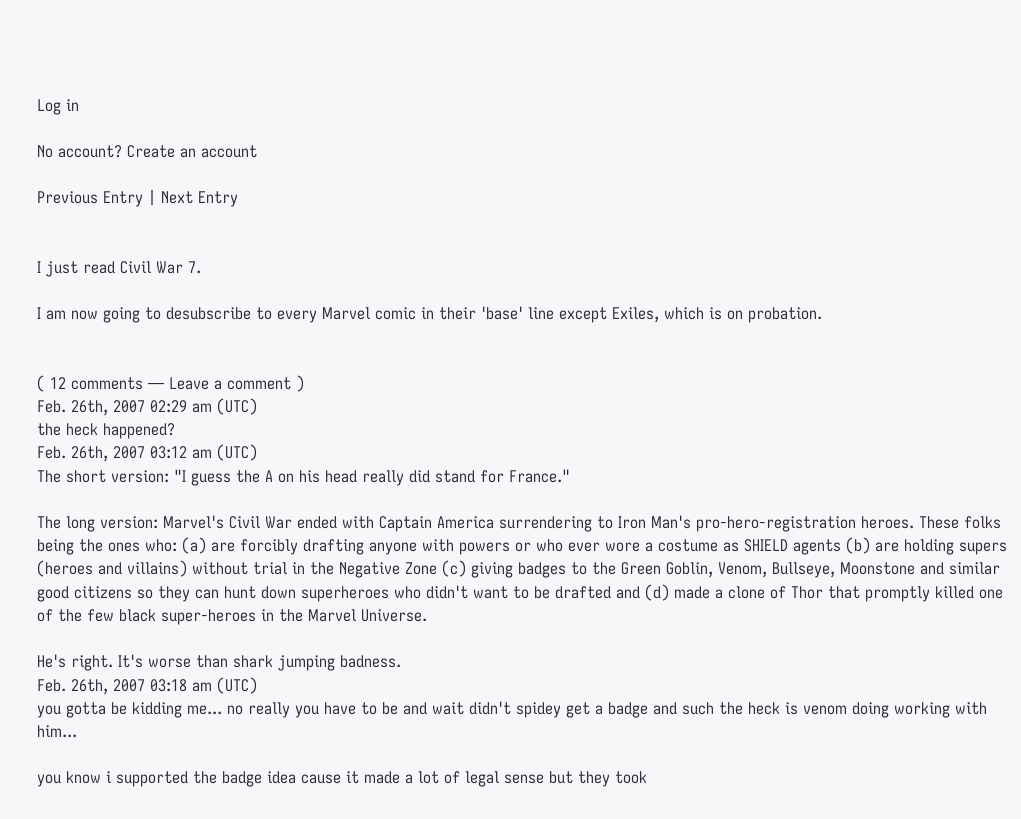Log in

No account? Create an account

Previous Entry | Next Entry


I just read Civil War 7.

I am now going to desubscribe to every Marvel comic in their 'base' line except Exiles, which is on probation.


( 12 comments — Leave a comment )
Feb. 26th, 2007 02:29 am (UTC)
the heck happened?
Feb. 26th, 2007 03:12 am (UTC)
The short version: "I guess the A on his head really did stand for France."

The long version: Marvel's Civil War ended with Captain America surrendering to Iron Man's pro-hero-registration heroes. These folks being the ones who: (a) are forcibly drafting anyone with powers or who ever wore a costume as SHIELD agents (b) are holding supers (heroes and villains) without trial in the Negative Zone (c) giving badges to the Green Goblin, Venom, Bullseye, Moonstone and similar good citizens so they can hunt down superheroes who didn't want to be drafted and (d) made a clone of Thor that promptly killed one of the few black super-heroes in the Marvel Universe.

He's right. It's worse than shark jumping badness.
Feb. 26th, 2007 03:18 am (UTC)
you gotta be kidding me... no really you have to be and wait didn't spidey get a badge and such the heck is venom doing working with him...

you know i supported the badge idea cause it made a lot of legal sense but they took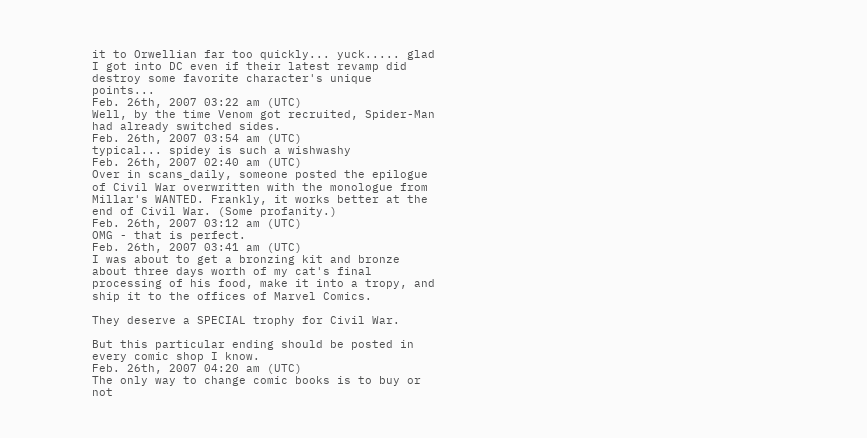it to Orwellian far too quickly... yuck..... glad I got into DC even if their latest revamp did destroy some favorite character's unique points...
Feb. 26th, 2007 03:22 am (UTC)
Well, by the time Venom got recruited, Spider-Man had already switched sides.
Feb. 26th, 2007 03:54 am (UTC)
typical... spidey is such a wishwashy
Feb. 26th, 2007 02:40 am (UTC)
Over in scans_daily, someone posted the epilogue of Civil War overwritten with the monologue from Millar's WANTED. Frankly, it works better at the end of Civil War. (Some profanity.)
Feb. 26th, 2007 03:12 am (UTC)
OMG - that is perfect.
Feb. 26th, 2007 03:41 am (UTC)
I was about to get a bronzing kit and bronze about three days worth of my cat's final processing of his food, make it into a tropy, and ship it to the offices of Marvel Comics.

They deserve a SPECIAL trophy for Civil War.

But this particular ending should be posted in every comic shop I know.
Feb. 26th, 2007 04:20 am (UTC)
The only way to change comic books is to buy or not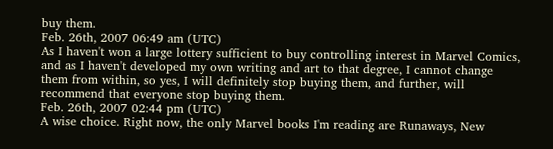buy them.
Feb. 26th, 2007 06:49 am (UTC)
As I haven't won a large lottery sufficient to buy controlling interest in Marvel Comics, and as I haven't developed my own writing and art to that degree, I cannot change them from within, so yes, I will definitely stop buying them, and further, will recommend that everyone stop buying them.
Feb. 26th, 2007 02:44 pm (UTC)
A wise choice. Right now, the only Marvel books I'm reading are Runaways, New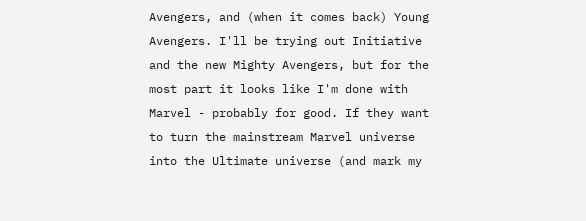Avengers, and (when it comes back) Young Avengers. I'll be trying out Initiative and the new Mighty Avengers, but for the most part it looks like I'm done with Marvel - probably for good. If they want to turn the mainstream Marvel universe into the Ultimate universe (and mark my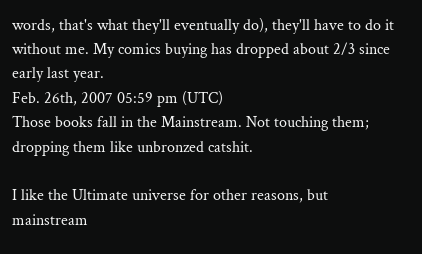words, that's what they'll eventually do), they'll have to do it without me. My comics buying has dropped about 2/3 since early last year.
Feb. 26th, 2007 05:59 pm (UTC)
Those books fall in the Mainstream. Not touching them; dropping them like unbronzed catshit.

I like the Ultimate universe for other reasons, but mainstream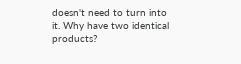doesn't need to turn into it. Why have two identical products?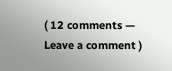( 12 comments — Leave a comment )